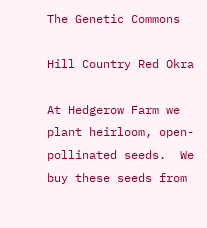The Genetic Commons

Hill Country Red Okra

At Hedgerow Farm we plant heirloom, open-pollinated seeds.  We buy these seeds from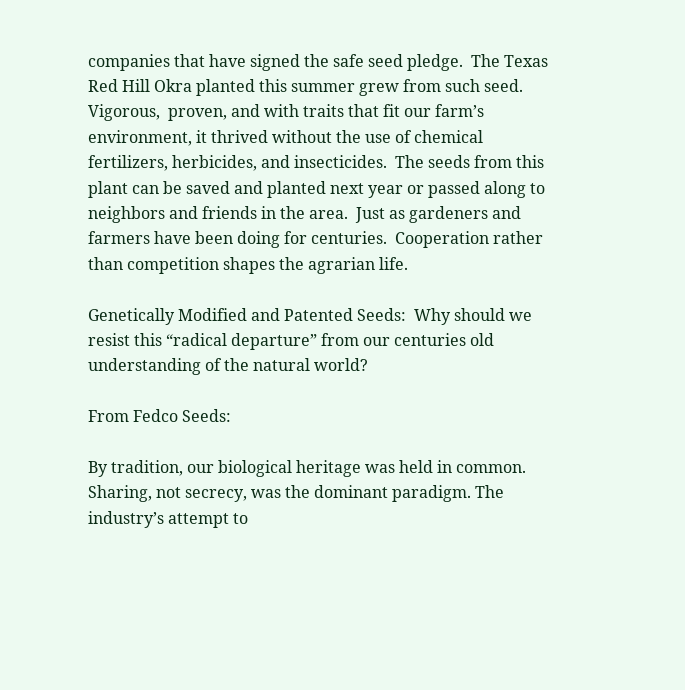companies that have signed the safe seed pledge.  The Texas Red Hill Okra planted this summer grew from such seed.  Vigorous,  proven, and with traits that fit our farm’s environment, it thrived without the use of chemical fertilizers, herbicides, and insecticides.  The seeds from this plant can be saved and planted next year or passed along to neighbors and friends in the area.  Just as gardeners and farmers have been doing for centuries.  Cooperation rather than competition shapes the agrarian life.

Genetically Modified and Patented Seeds:  Why should we resist this “radical departure” from our centuries old understanding of the natural world?

From Fedco Seeds:

By tradition, our biological heritage was held in common. Sharing, not secrecy, was the dominant paradigm. The industry’s attempt to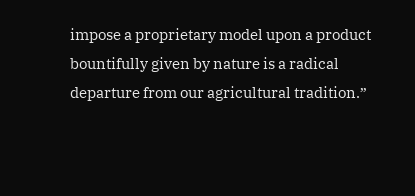impose a proprietary model upon a product bountifully given by nature is a radical departure from our agricultural tradition.”